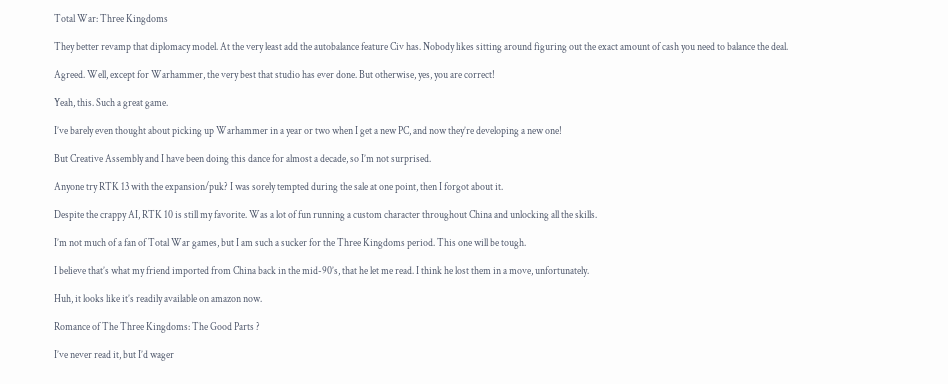Total War: Three Kingdoms

They better revamp that diplomacy model. At the very least add the autobalance feature Civ has. Nobody likes sitting around figuring out the exact amount of cash you need to balance the deal.

Agreed. Well, except for Warhammer, the very best that studio has ever done. But otherwise, yes, you are correct!

Yeah, this. Such a great game.

I’ve barely even thought about picking up Warhammer in a year or two when I get a new PC, and now they’re developing a new one!

But Creative Assembly and I have been doing this dance for almost a decade, so I’m not surprised.

Anyone try RTK 13 with the expansion/puk? I was sorely tempted during the sale at one point, then I forgot about it.

Despite the crappy AI, RTK 10 is still my favorite. Was a lot of fun running a custom character throughout China and unlocking all the skills.

I’m not much of a fan of Total War games, but I am such a sucker for the Three Kingdoms period. This one will be tough.

I believe that’s what my friend imported from China back in the mid-90’s, that he let me read. I think he lost them in a move, unfortunately.

Huh, it looks like it’s readily available on amazon now.

Romance of The Three Kingdoms: The Good Parts ?

I’ve never read it, but I’d wager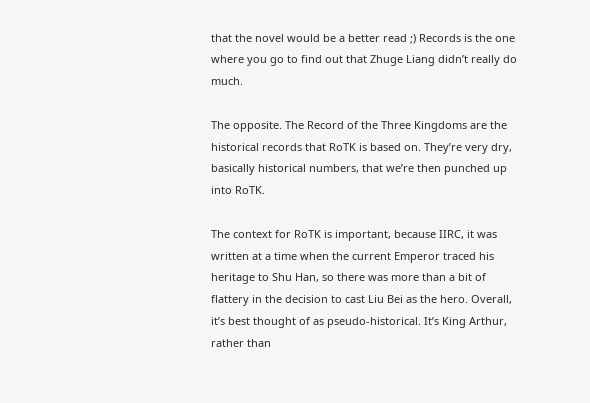that the novel would be a better read ;) Records is the one where you go to find out that Zhuge Liang didn’t really do much.

The opposite. The Record of the Three Kingdoms are the historical records that RoTK is based on. They’re very dry, basically historical numbers, that we’re then punched up into RoTK.

The context for RoTK is important, because IIRC, it was written at a time when the current Emperor traced his heritage to Shu Han, so there was more than a bit of flattery in the decision to cast Liu Bei as the hero. Overall, it’s best thought of as pseudo-historical. It’s King Arthur, rather than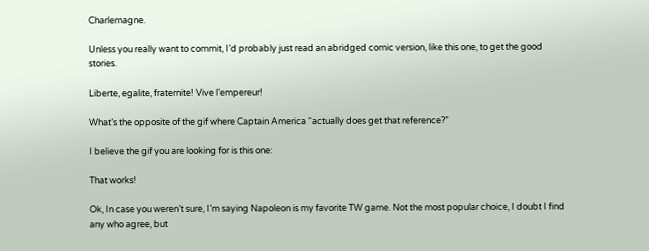Charlemagne.

Unless you really want to commit, I’d probably just read an abridged comic version, like this one, to get the good stories.

Liberte, egalite, fraternite! Vive l’empereur!

What’s the opposite of the gif where Captain America “actually does get that reference?”

I believe the gif you are looking for is this one:

That works!

Ok, In case you weren’t sure, I’m saying Napoleon is my favorite TW game. Not the most popular choice, I doubt I find any who agree, but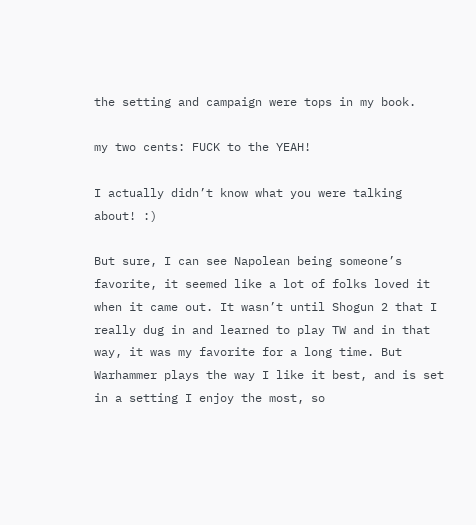the setting and campaign were tops in my book.

my two cents: FUCK to the YEAH!

I actually didn’t know what you were talking about! :)

But sure, I can see Napolean being someone’s favorite, it seemed like a lot of folks loved it when it came out. It wasn’t until Shogun 2 that I really dug in and learned to play TW and in that way, it was my favorite for a long time. But Warhammer plays the way I like it best, and is set in a setting I enjoy the most, so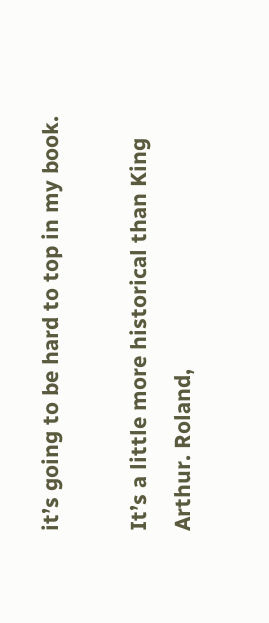it’s going to be hard to top in my book.

It’s a little more historical than King Arthur. Roland,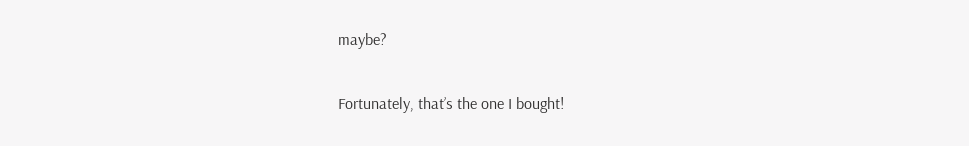maybe?

Fortunately, that’s the one I bought!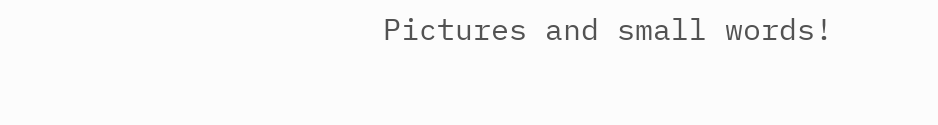Pictures and small words!